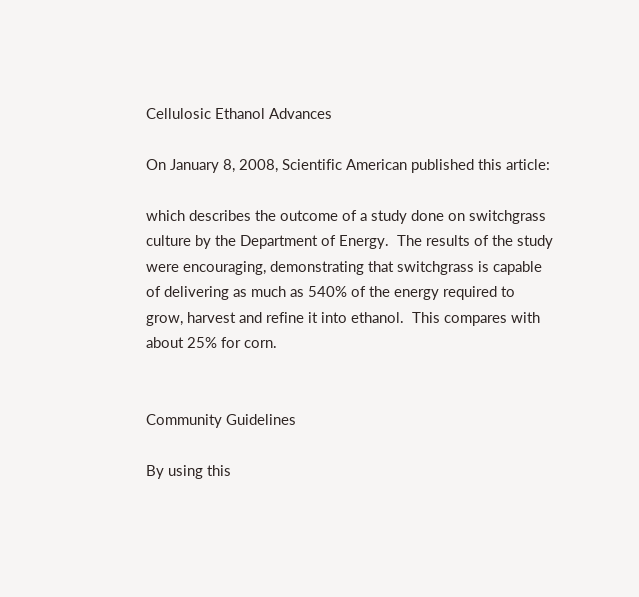Cellulosic Ethanol Advances

On January 8, 2008, Scientific American published this article:

which describes the outcome of a study done on switchgrass culture by the Department of Energy.  The results of the study were encouraging, demonstrating that switchgrass is capable of delivering as much as 540% of the energy required to grow, harvest and refine it into ethanol.  This compares with about 25% for corn.


Community Guidelines

By using this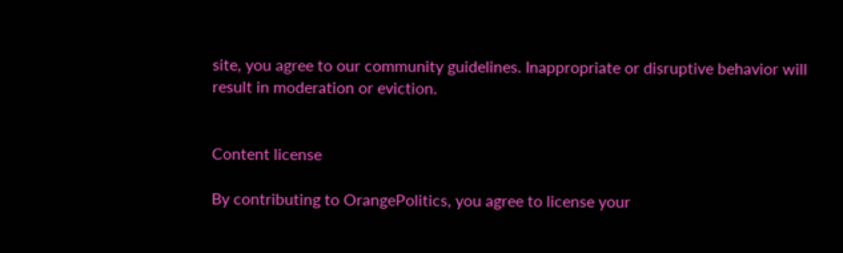site, you agree to our community guidelines. Inappropriate or disruptive behavior will result in moderation or eviction.


Content license

By contributing to OrangePolitics, you agree to license your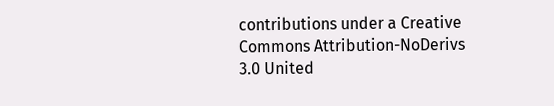contributions under a Creative Commons Attribution-NoDerivs 3.0 United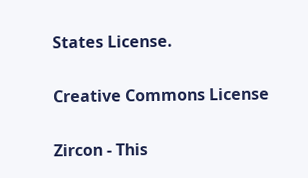States License.

Creative Commons License

Zircon - This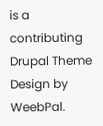is a contributing Drupal Theme
Design by WeebPal.